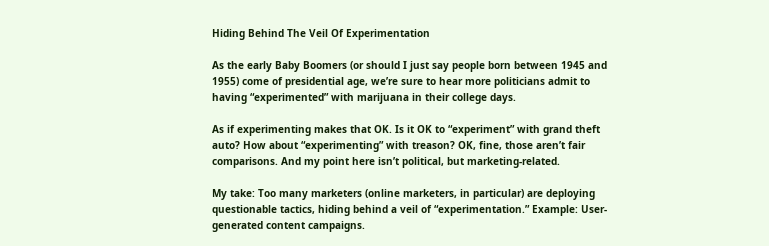Hiding Behind The Veil Of Experimentation

As the early Baby Boomers (or should I just say people born between 1945 and 1955) come of presidential age, we’re sure to hear more politicians admit to having “experimented” with marijuana in their college days.

As if experimenting makes that OK. Is it OK to “experiment” with grand theft auto? How about “experimenting” with treason? OK, fine, those aren’t fair comparisons. And my point here isn’t political, but marketing-related.

My take: Too many marketers (online marketers, in particular) are deploying questionable tactics, hiding behind a veil of “experimentation.” Example: User-generated content campaigns.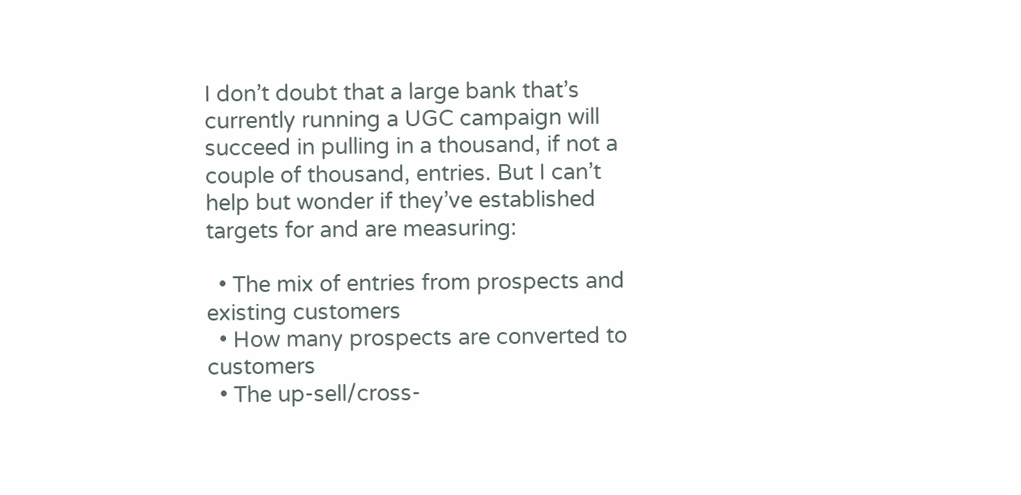I don’t doubt that a large bank that’s currently running a UGC campaign will succeed in pulling in a thousand, if not a couple of thousand, entries. But I can’t help but wonder if they’ve established targets for and are measuring:

  • The mix of entries from prospects and existing customers
  • How many prospects are converted to customers
  • The up-sell/cross-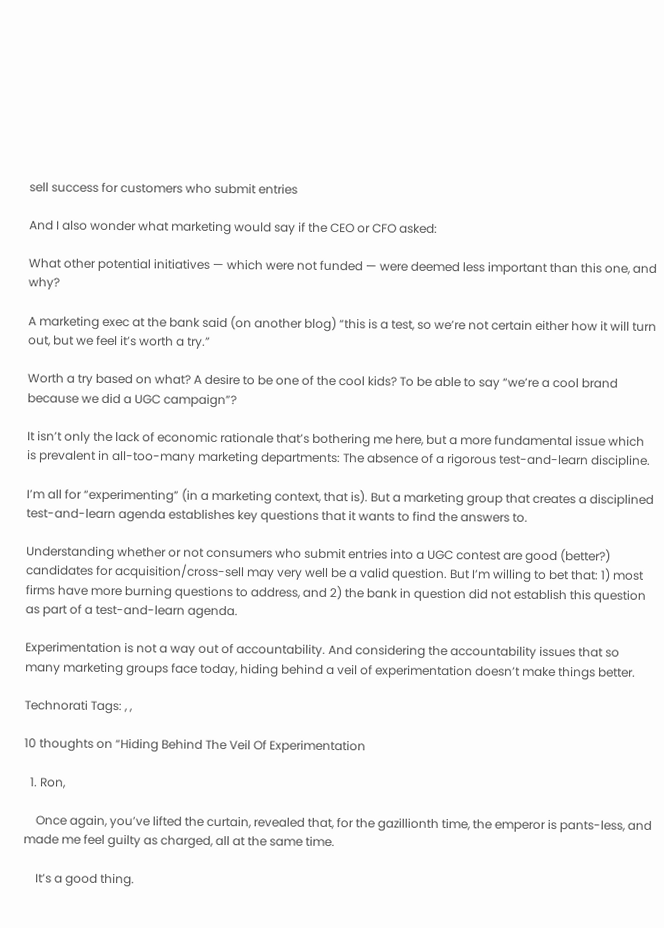sell success for customers who submit entries

And I also wonder what marketing would say if the CEO or CFO asked:

What other potential initiatives — which were not funded — were deemed less important than this one, and why?

A marketing exec at the bank said (on another blog) “this is a test, so we’re not certain either how it will turn out, but we feel it’s worth a try.”

Worth a try based on what? A desire to be one of the cool kids? To be able to say “we’re a cool brand because we did a UGC campaign”?

It isn’t only the lack of economic rationale that’s bothering me here, but a more fundamental issue which is prevalent in all-too-many marketing departments: The absence of a rigorous test-and-learn discipline.

I’m all for “experimenting” (in a marketing context, that is). But a marketing group that creates a disciplined test-and-learn agenda establishes key questions that it wants to find the answers to.

Understanding whether or not consumers who submit entries into a UGC contest are good (better?) candidates for acquisition/cross-sell may very well be a valid question. But I’m willing to bet that: 1) most firms have more burning questions to address, and 2) the bank in question did not establish this question as part of a test-and-learn agenda.

Experimentation is not a way out of accountability. And considering the accountability issues that so many marketing groups face today, hiding behind a veil of experimentation doesn’t make things better.

Technorati Tags: , ,

10 thoughts on “Hiding Behind The Veil Of Experimentation

  1. Ron,

    Once again, you’ve lifted the curtain, revealed that, for the gazillionth time, the emperor is pants-less, and made me feel guilty as charged, all at the same time.

    It’s a good thing.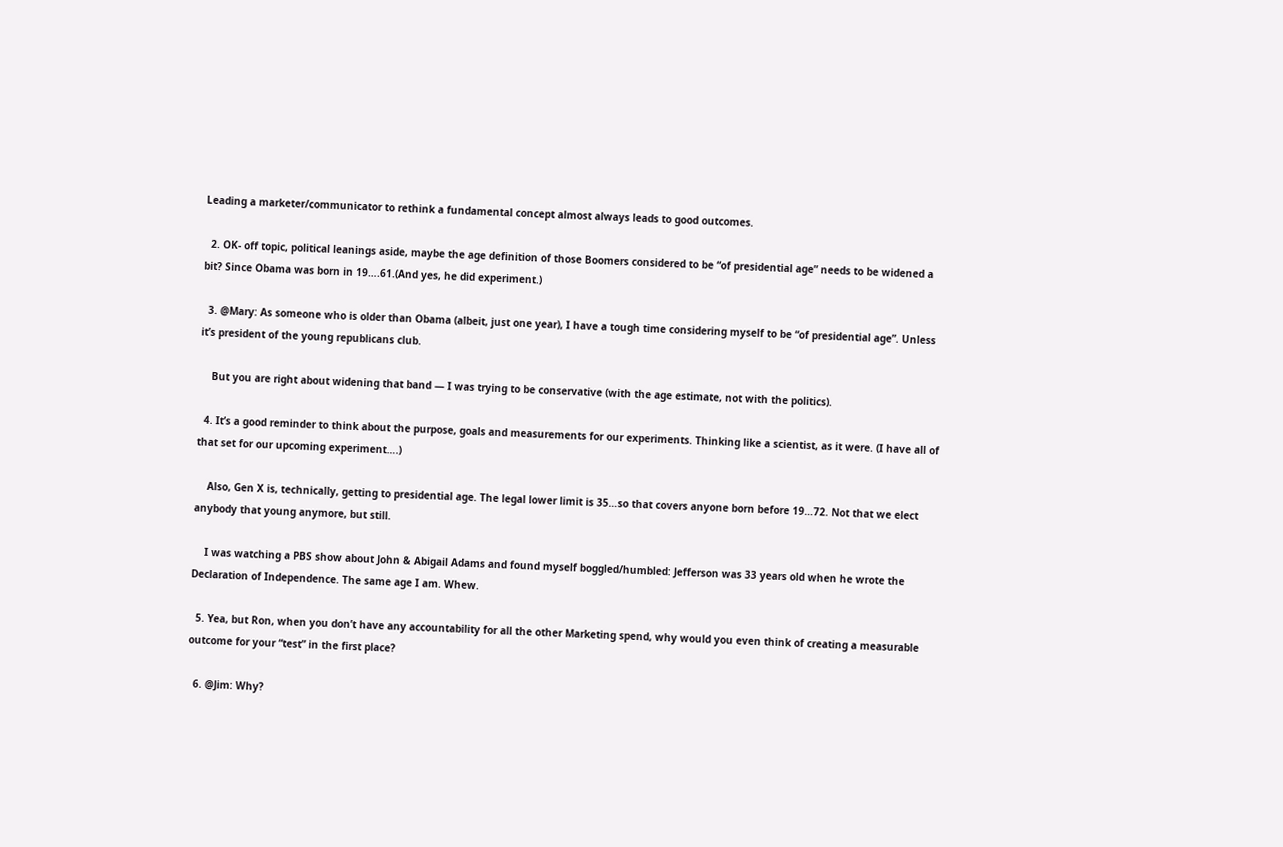Leading a marketer/communicator to rethink a fundamental concept almost always leads to good outcomes.

  2. OK- off topic, political leanings aside, maybe the age definition of those Boomers considered to be “of presidential age” needs to be widened a bit? Since Obama was born in 19….61.(And yes, he did experiment.)

  3. @Mary: As someone who is older than Obama (albeit, just one year), I have a tough time considering myself to be “of presidential age”. Unless it’s president of the young republicans club.

    But you are right about widening that band — I was trying to be conservative (with the age estimate, not with the politics).

  4. It’s a good reminder to think about the purpose, goals and measurements for our experiments. Thinking like a scientist, as it were. (I have all of that set for our upcoming experiment….)

    Also, Gen X is, technically, getting to presidential age. The legal lower limit is 35…so that covers anyone born before 19…72. Not that we elect anybody that young anymore, but still.

    I was watching a PBS show about John & Abigail Adams and found myself boggled/humbled: Jefferson was 33 years old when he wrote the Declaration of Independence. The same age I am. Whew.

  5. Yea, but Ron, when you don’t have any accountability for all the other Marketing spend, why would you even think of creating a measurable outcome for your “test” in the first place?

  6. @Jim: Why?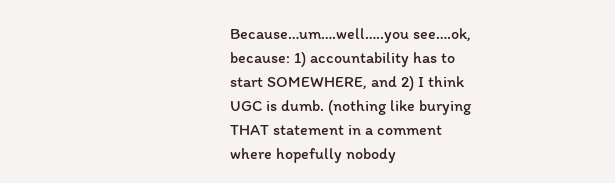Because…um….well…..you see….ok, because: 1) accountability has to start SOMEWHERE, and 2) I think UGC is dumb. (nothing like burying THAT statement in a comment where hopefully nobody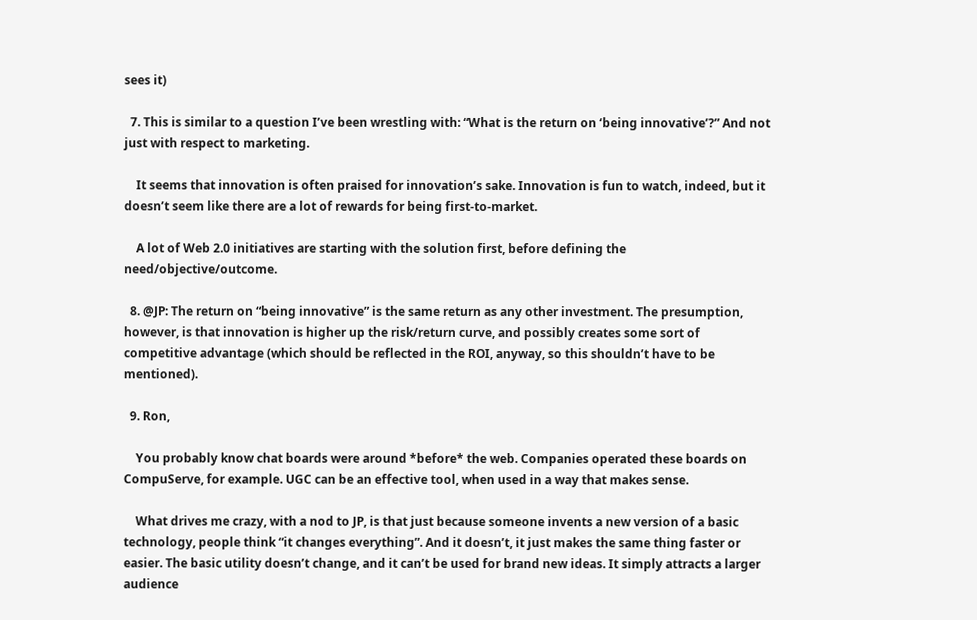sees it)

  7. This is similar to a question I’ve been wrestling with: “What is the return on ‘being innovative’?” And not just with respect to marketing.

    It seems that innovation is often praised for innovation’s sake. Innovation is fun to watch, indeed, but it doesn’t seem like there are a lot of rewards for being first-to-market.

    A lot of Web 2.0 initiatives are starting with the solution first, before defining the need/objective/outcome.

  8. @JP: The return on “being innovative” is the same return as any other investment. The presumption, however, is that innovation is higher up the risk/return curve, and possibly creates some sort of competitive advantage (which should be reflected in the ROI, anyway, so this shouldn’t have to be mentioned).

  9. Ron,

    You probably know chat boards were around *before* the web. Companies operated these boards on CompuServe, for example. UGC can be an effective tool, when used in a way that makes sense.

    What drives me crazy, with a nod to JP, is that just because someone invents a new version of a basic technology, people think “it changes everything”. And it doesn’t, it just makes the same thing faster or easier. The basic utility doesn’t change, and it can’t be used for brand new ideas. It simply attracts a larger audience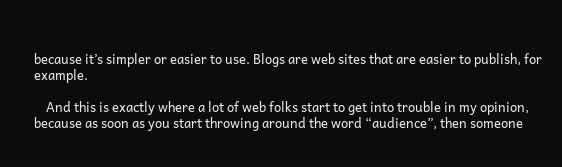because it’s simpler or easier to use. Blogs are web sites that are easier to publish, for example.

    And this is exactly where a lot of web folks start to get into trouble in my opinion, because as soon as you start throwing around the word “audience”, then someone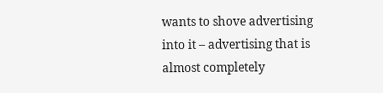wants to shove advertising into it – advertising that is almost completely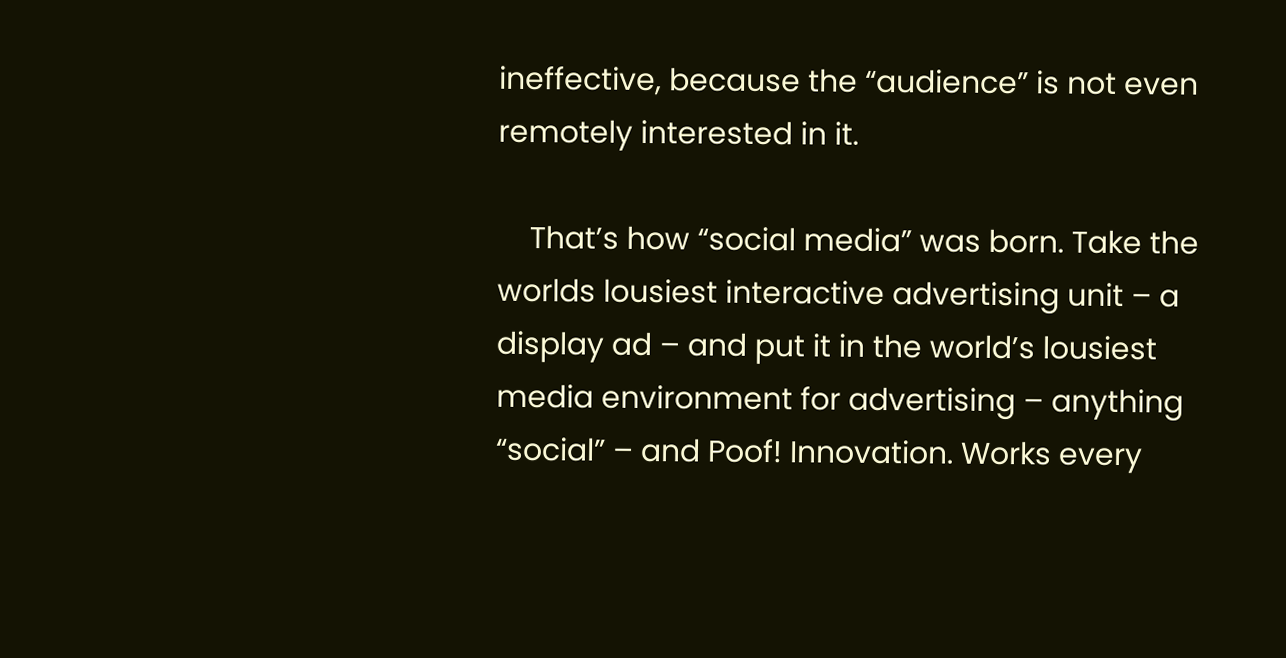ineffective, because the “audience” is not even remotely interested in it.

    That’s how “social media” was born. Take the worlds lousiest interactive advertising unit – a display ad – and put it in the world’s lousiest media environment for advertising – anything “social” – and Poof! Innovation. Works every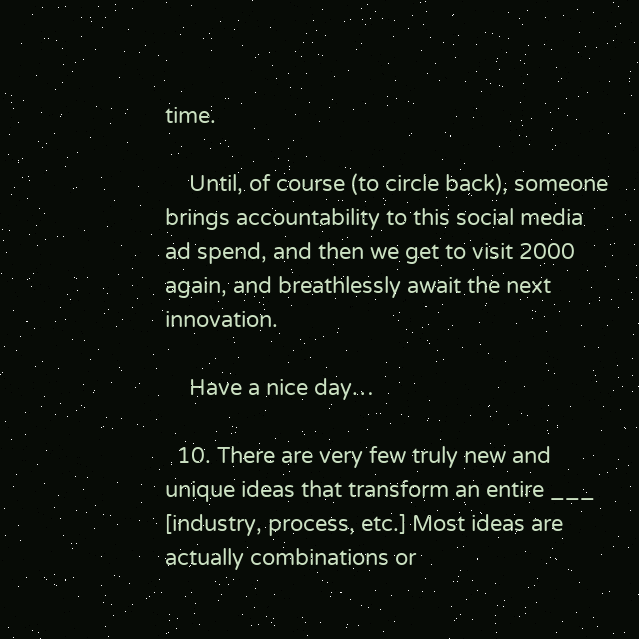time.

    Until, of course (to circle back), someone brings accountability to this social media ad spend, and then we get to visit 2000 again, and breathlessly await the next innovation.

    Have a nice day…

  10. There are very few truly new and unique ideas that transform an entire ___ [industry, process, etc.] Most ideas are actually combinations or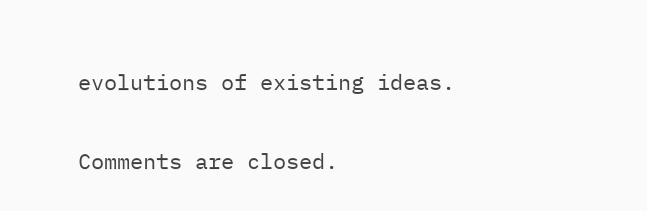evolutions of existing ideas.

Comments are closed.